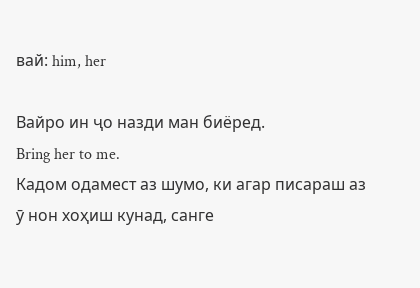вай: him, her

Вайро ин ҷо назди ман биёред.
Bring her to me.
Кадом одамест аз шумо, ки агар писараш аз ӯ нон хоҳиш кунад, санге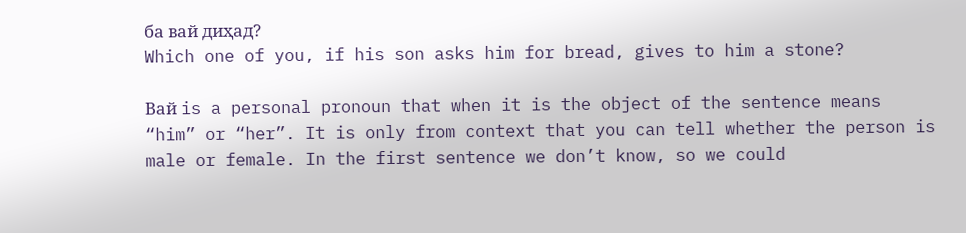ба вай диҳад?
Which one of you, if his son asks him for bread, gives to him a stone?

Вай is a personal pronoun that when it is the object of the sentence means “him” or “her”. It is only from context that you can tell whether the person is male or female. In the first sentence we don’t know, so we could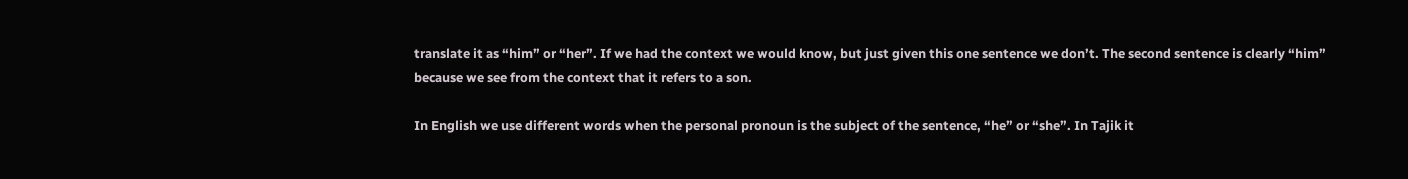translate it as “him” or “her”. If we had the context we would know, but just given this one sentence we don’t. The second sentence is clearly “him” because we see from the context that it refers to a son.

In English we use different words when the personal pronoun is the subject of the sentence, “he” or “she”. In Tajik it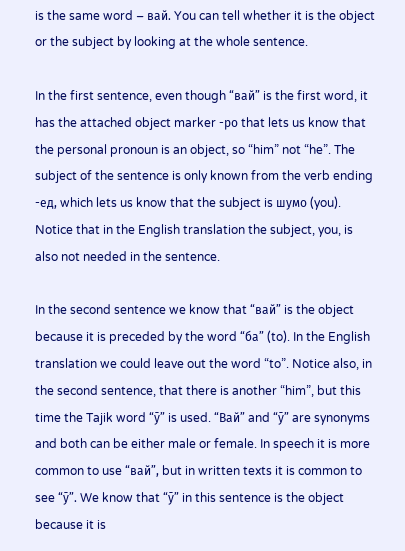is the same word – вай. You can tell whether it is the object or the subject by looking at the whole sentence.

In the first sentence, even though “вай” is the first word, it has the attached object marker -ро that lets us know that the personal pronoun is an object, so “him” not “he”. The subject of the sentence is only known from the verb ending -ед, which lets us know that the subject is шумо (you). Notice that in the English translation the subject, you, is also not needed in the sentence.

In the second sentence we know that “вай” is the object because it is preceded by the word “ба” (to). In the English translation we could leave out the word “to”. Notice also, in the second sentence, that there is another “him”, but this time the Tajik word “ӯ” is used. “Вай” and “ӯ” are synonyms and both can be either male or female. In speech it is more common to use “вай”, but in written texts it is common to see “ӯ”. We know that “ӯ” in this sentence is the object because it is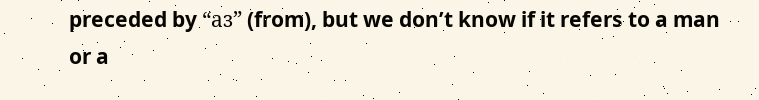preceded by “аз” (from), but we don’t know if it refers to a man or a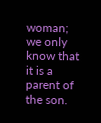woman; we only know that it is a parent of the son.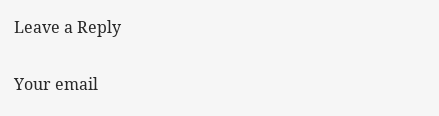Leave a Reply

Your email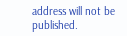address will not be published.